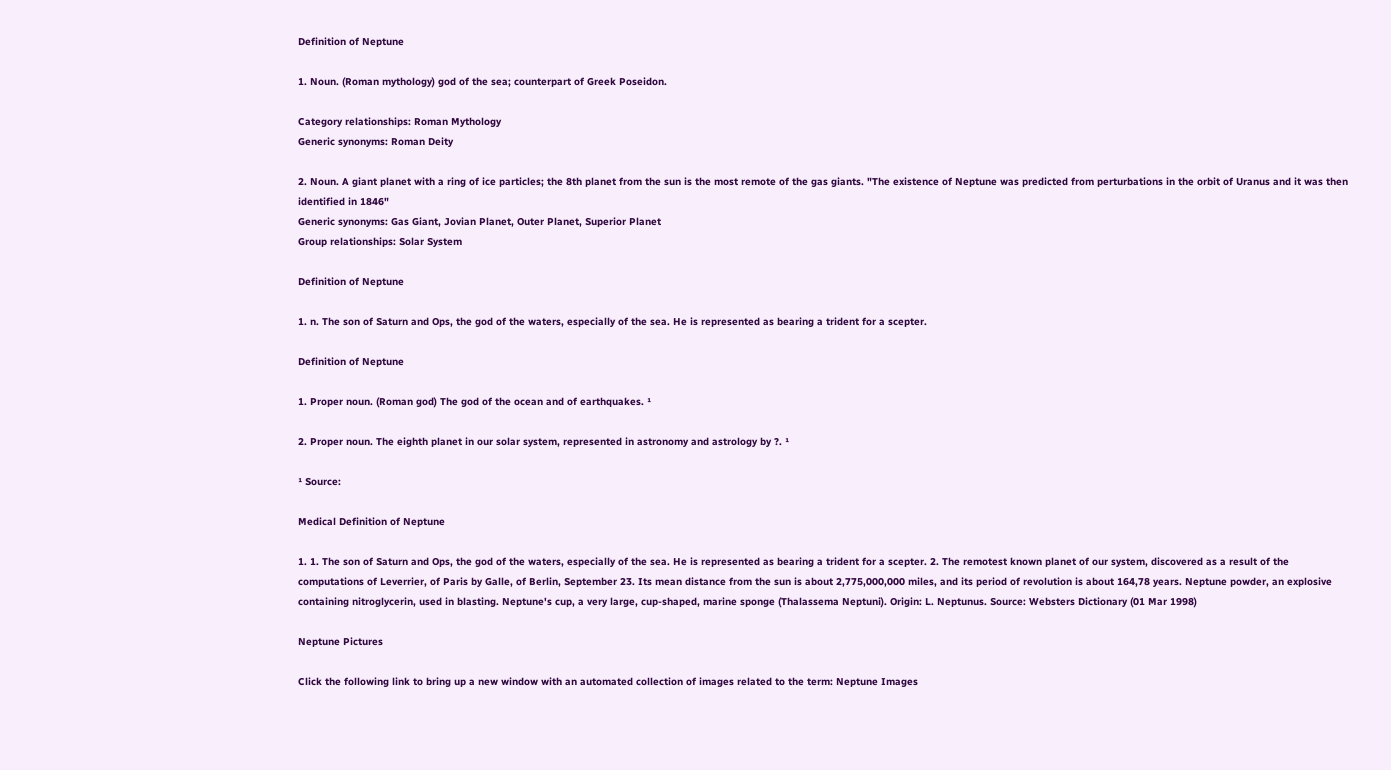Definition of Neptune

1. Noun. (Roman mythology) god of the sea; counterpart of Greek Poseidon.

Category relationships: Roman Mythology
Generic synonyms: Roman Deity

2. Noun. A giant planet with a ring of ice particles; the 8th planet from the sun is the most remote of the gas giants. "The existence of Neptune was predicted from perturbations in the orbit of Uranus and it was then identified in 1846"
Generic synonyms: Gas Giant, Jovian Planet, Outer Planet, Superior Planet
Group relationships: Solar System

Definition of Neptune

1. n. The son of Saturn and Ops, the god of the waters, especially of the sea. He is represented as bearing a trident for a scepter.

Definition of Neptune

1. Proper noun. (Roman god) The god of the ocean and of earthquakes. ¹

2. Proper noun. The eighth planet in our solar system, represented in astronomy and astrology by ?. ¹

¹ Source:

Medical Definition of Neptune

1. 1. The son of Saturn and Ops, the god of the waters, especially of the sea. He is represented as bearing a trident for a scepter. 2. The remotest known planet of our system, discovered as a result of the computations of Leverrier, of Paris by Galle, of Berlin, September 23. Its mean distance from the sun is about 2,775,000,000 miles, and its period of revolution is about 164,78 years. Neptune powder, an explosive containing nitroglycerin, used in blasting. Neptune's cup, a very large, cup-shaped, marine sponge (Thalassema Neptuni). Origin: L. Neptunus. Source: Websters Dictionary (01 Mar 1998)

Neptune Pictures

Click the following link to bring up a new window with an automated collection of images related to the term: Neptune Images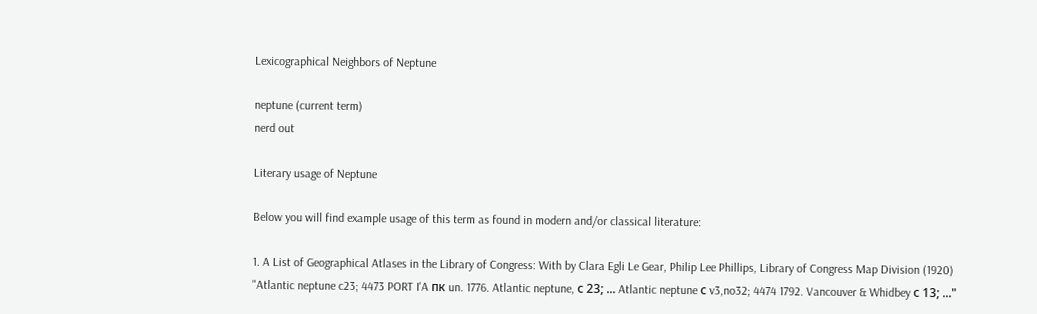Lexicographical Neighbors of Neptune

neptune (current term)
nerd out

Literary usage of Neptune

Below you will find example usage of this term as found in modern and/or classical literature:

1. A List of Geographical Atlases in the Library of Congress: With by Clara Egli Le Gear, Philip Lee Phillips, Library of Congress Map Division (1920)
"Atlantic neptune c23; 4473 PORT I'A пк un. 1776. Atlantic neptune, с 23; ... Atlantic neptune с v3,no32; 4474 1792. Vancouver & Whidbey с 13; ..."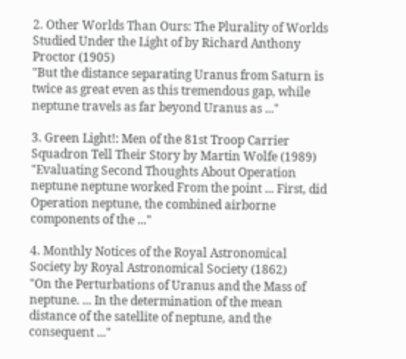2. Other Worlds Than Ours: The Plurality of Worlds Studied Under the Light of by Richard Anthony Proctor (1905)
"But the distance separating Uranus from Saturn is twice as great even as this tremendous gap, while neptune travels as far beyond Uranus as ..."

3. Green Light!: Men of the 81st Troop Carrier Squadron Tell Their Story by Martin Wolfe (1989)
"Evaluating Second Thoughts About Operation neptune neptune worked From the point ... First, did Operation neptune, the combined airborne components of the ..."

4. Monthly Notices of the Royal Astronomical Society by Royal Astronomical Society (1862)
"On the Perturbations of Uranus and the Mass of neptune. ... In the determination of the mean distance of the satellite of neptune, and the consequent ..."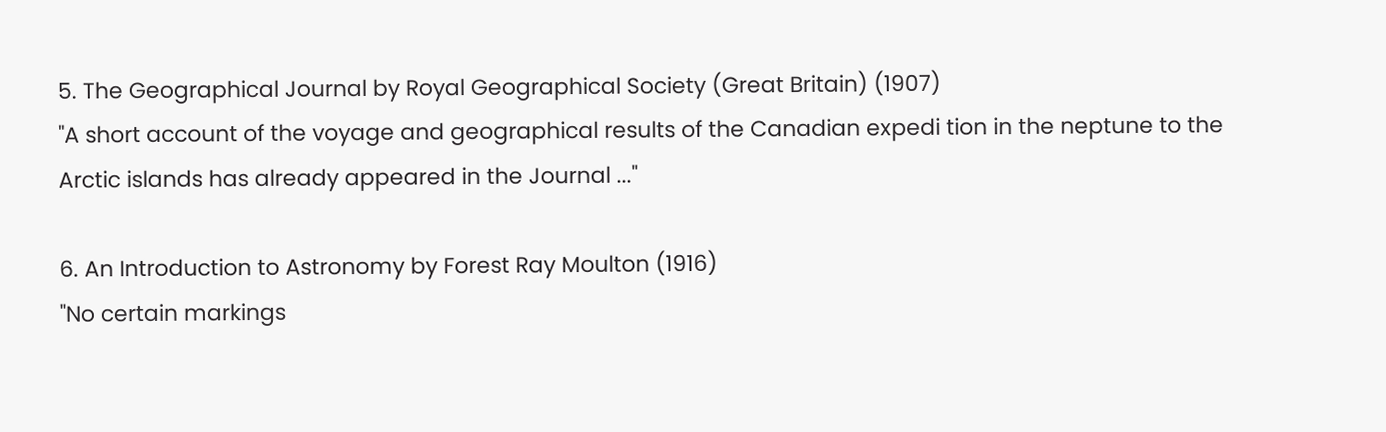5. The Geographical Journal by Royal Geographical Society (Great Britain) (1907)
"A short account of the voyage and geographical results of the Canadian expedi tion in the neptune to the Arctic islands has already appeared in the Journal ..."

6. An Introduction to Astronomy by Forest Ray Moulton (1916)
"No certain markings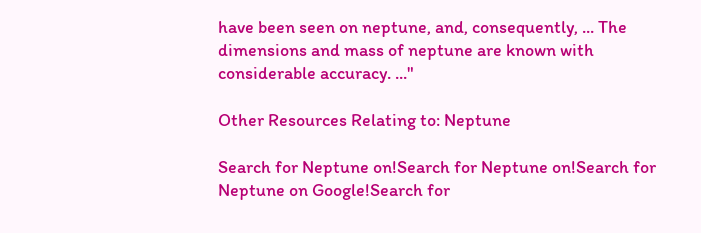have been seen on neptune, and, consequently, ... The dimensions and mass of neptune are known with considerable accuracy. ..."

Other Resources Relating to: Neptune

Search for Neptune on!Search for Neptune on!Search for Neptune on Google!Search for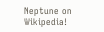Neptune on Wikipedia!